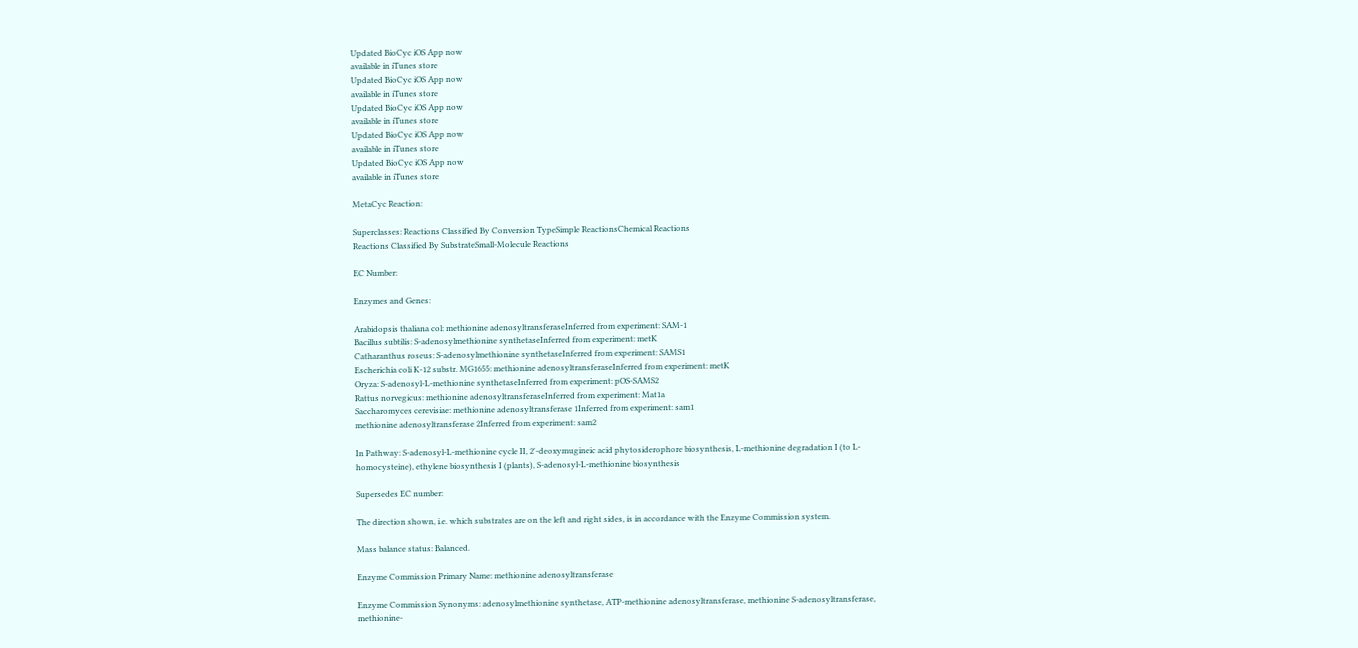Updated BioCyc iOS App now
available in iTunes store
Updated BioCyc iOS App now
available in iTunes store
Updated BioCyc iOS App now
available in iTunes store
Updated BioCyc iOS App now
available in iTunes store
Updated BioCyc iOS App now
available in iTunes store

MetaCyc Reaction:

Superclasses: Reactions Classified By Conversion TypeSimple ReactionsChemical Reactions
Reactions Classified By SubstrateSmall-Molecule Reactions

EC Number:

Enzymes and Genes:

Arabidopsis thaliana col: methionine adenosyltransferaseInferred from experiment: SAM-1
Bacillus subtilis: S-adenosylmethionine synthetaseInferred from experiment: metK
Catharanthus roseus: S-adenosylmethionine synthetaseInferred from experiment: SAMS1
Escherichia coli K-12 substr. MG1655: methionine adenosyltransferaseInferred from experiment: metK
Oryza: S-adenosyl-L-methionine synthetaseInferred from experiment: pOS-SAMS2
Rattus norvegicus: methionine adenosyltransferaseInferred from experiment: Mat1a
Saccharomyces cerevisiae: methionine adenosyltransferase 1Inferred from experiment: sam1
methionine adenosyltransferase 2Inferred from experiment: sam2

In Pathway: S-adenosyl-L-methionine cycle II, 2'-deoxymugineic acid phytosiderophore biosynthesis, L-methionine degradation I (to L-homocysteine), ethylene biosynthesis I (plants), S-adenosyl-L-methionine biosynthesis

Supersedes EC number:

The direction shown, i.e. which substrates are on the left and right sides, is in accordance with the Enzyme Commission system.

Mass balance status: Balanced.

Enzyme Commission Primary Name: methionine adenosyltransferase

Enzyme Commission Synonyms: adenosylmethionine synthetase, ATP-methionine adenosyltransferase, methionine S-adenosyltransferase, methionine-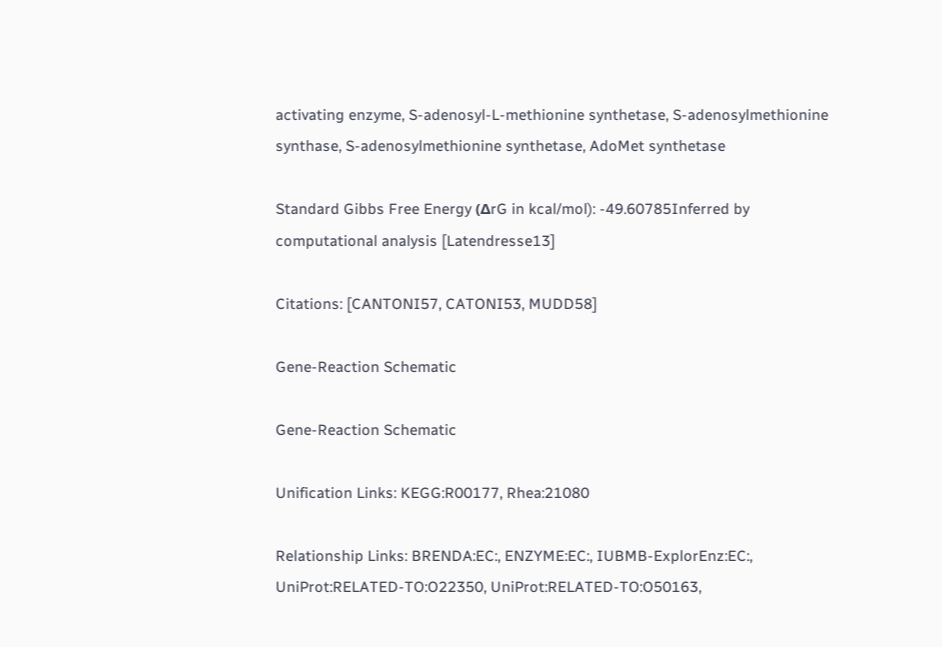activating enzyme, S-adenosyl-L-methionine synthetase, S-adenosylmethionine synthase, S-adenosylmethionine synthetase, AdoMet synthetase

Standard Gibbs Free Energy (ΔrG in kcal/mol): -49.60785Inferred by computational analysis [Latendresse13]

Citations: [CANTONI57, CATONI53, MUDD58]

Gene-Reaction Schematic

Gene-Reaction Schematic

Unification Links: KEGG:R00177, Rhea:21080

Relationship Links: BRENDA:EC:, ENZYME:EC:, IUBMB-ExplorEnz:EC:, UniProt:RELATED-TO:O22350, UniProt:RELATED-TO:O50163,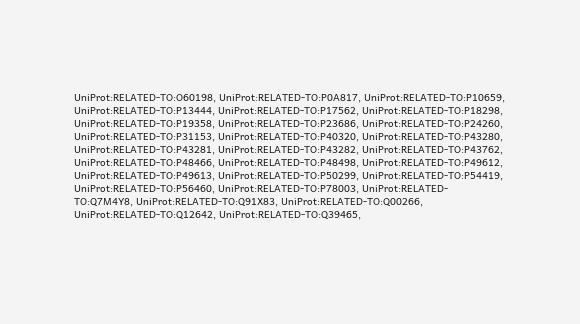UniProt:RELATED-TO:O60198, UniProt:RELATED-TO:P0A817, UniProt:RELATED-TO:P10659, UniProt:RELATED-TO:P13444, UniProt:RELATED-TO:P17562, UniProt:RELATED-TO:P18298, UniProt:RELATED-TO:P19358, UniProt:RELATED-TO:P23686, UniProt:RELATED-TO:P24260, UniProt:RELATED-TO:P31153, UniProt:RELATED-TO:P40320, UniProt:RELATED-TO:P43280, UniProt:RELATED-TO:P43281, UniProt:RELATED-TO:P43282, UniProt:RELATED-TO:P43762, UniProt:RELATED-TO:P48466, UniProt:RELATED-TO:P48498, UniProt:RELATED-TO:P49612, UniProt:RELATED-TO:P49613, UniProt:RELATED-TO:P50299, UniProt:RELATED-TO:P54419, UniProt:RELATED-TO:P56460, UniProt:RELATED-TO:P78003, UniProt:RELATED-TO:Q7M4Y8, UniProt:RELATED-TO:Q91X83, UniProt:RELATED-TO:Q00266, UniProt:RELATED-TO:Q12642, UniProt:RELATED-TO:Q39465,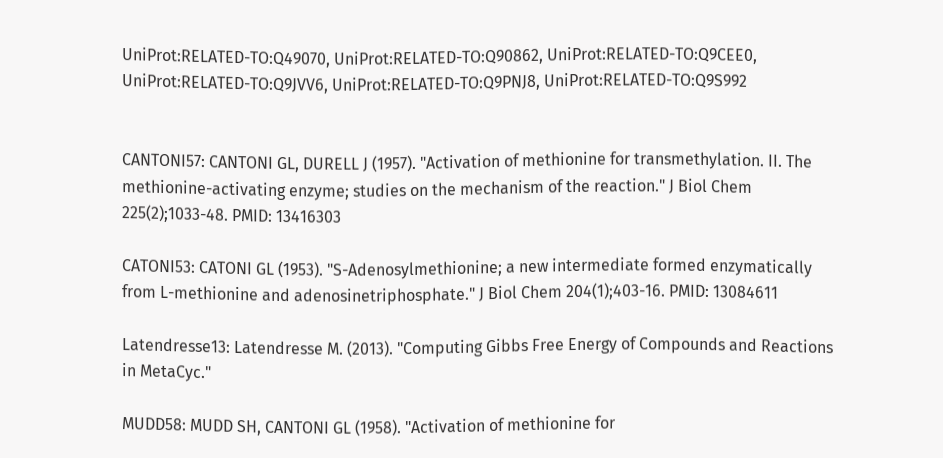UniProt:RELATED-TO:Q49070, UniProt:RELATED-TO:Q90862, UniProt:RELATED-TO:Q9CEE0, UniProt:RELATED-TO:Q9JVV6, UniProt:RELATED-TO:Q9PNJ8, UniProt:RELATED-TO:Q9S992


CANTONI57: CANTONI GL, DURELL J (1957). "Activation of methionine for transmethylation. II. The methionine-activating enzyme; studies on the mechanism of the reaction." J Biol Chem 225(2);1033-48. PMID: 13416303

CATONI53: CATONI GL (1953). "S-Adenosylmethionine; a new intermediate formed enzymatically from L-methionine and adenosinetriphosphate." J Biol Chem 204(1);403-16. PMID: 13084611

Latendresse13: Latendresse M. (2013). "Computing Gibbs Free Energy of Compounds and Reactions in MetaCyc."

MUDD58: MUDD SH, CANTONI GL (1958). "Activation of methionine for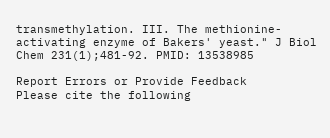transmethylation. III. The methionine-activating enzyme of Bakers' yeast." J Biol Chem 231(1);481-92. PMID: 13538985

Report Errors or Provide Feedback
Please cite the following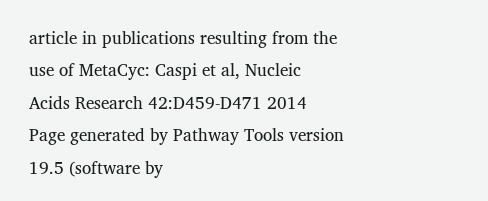article in publications resulting from the use of MetaCyc: Caspi et al, Nucleic Acids Research 42:D459-D471 2014
Page generated by Pathway Tools version 19.5 (software by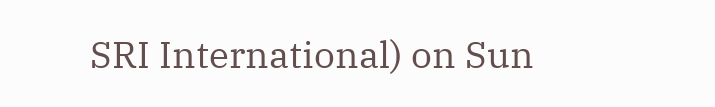SRI International) on Sun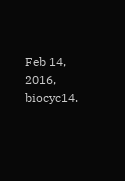Feb 14, 2016, biocyc14.